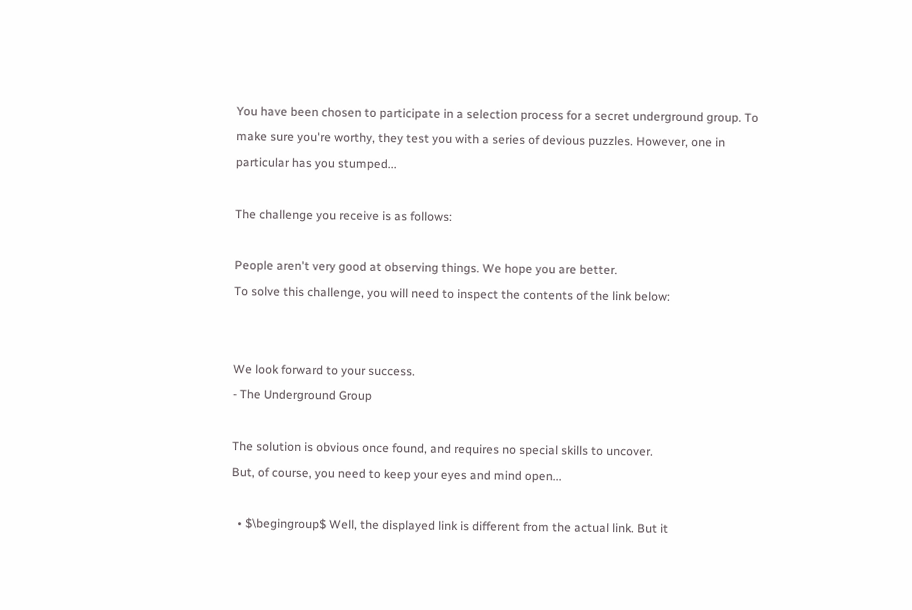You have been chosen to participate in a selection process for a secret underground group. To make sure you're worthy, they test you with a series of devious puzzles. However, one in particular has you stumped...

The challenge you receive is as follows:

People aren't very good at observing things. We hope you are better.
To solve this challenge, you will need to inspect the contents of the link below:


We look forward to your success.
- The Underground Group

The solution is obvious once found, and requires no special skills to uncover.
But, of course, you need to keep your eyes and mind open...

  • $\begingroup$ Well, the displayed link is different from the actual link. But it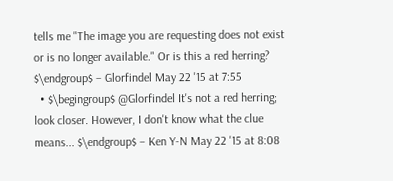tells me "The image you are requesting does not exist or is no longer available." Or is this a red herring? $\endgroup$ – Glorfindel May 22 '15 at 7:55
  • $\begingroup$ @Glorfindel It's not a red herring; look closer. However, I don't know what the clue means... $\endgroup$ – Ken Y-N May 22 '15 at 8:08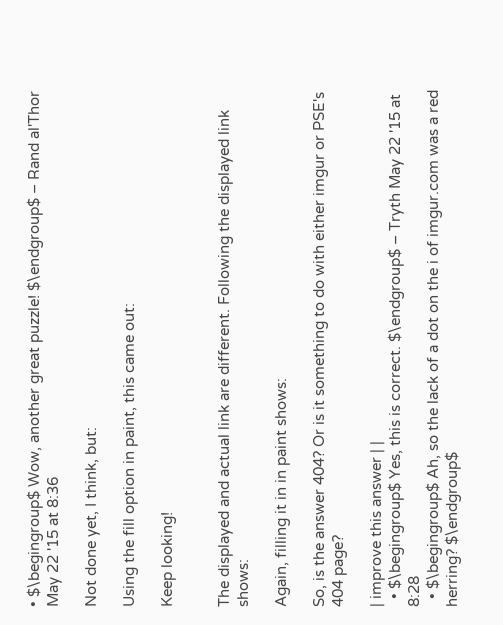• $\begingroup$ Wow, another great puzzle! $\endgroup$ – Rand al'Thor May 22 '15 at 8:36

Not done yet, I think, but:

Using the fill option in paint, this came out:

Keep looking!


The displayed and actual link are different. Following the displayed link shows:

Again, filling it in in paint shows:

So, is the answer 404? Or is it something to do with either imgur or PSE's 404 page?

| improve this answer | |
  • $\begingroup$ Yes, this is correct. $\endgroup$ – Tryth May 22 '15 at 8:28
  • $\begingroup$ Ah, so the lack of a dot on the i of imgur.com was a red herring? $\endgroup$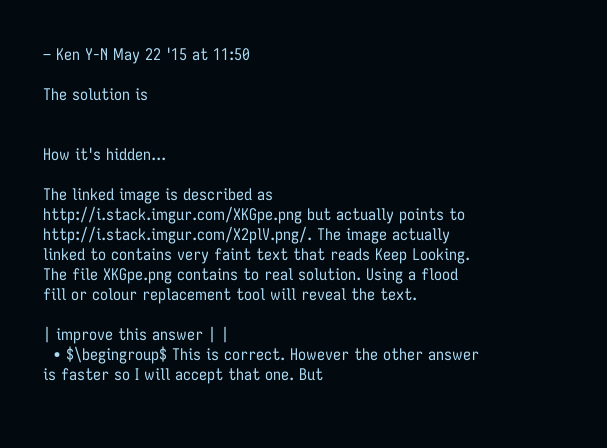– Ken Y-N May 22 '15 at 11:50

The solution is


How it's hidden...

The linked image is described as http://i.stack.imgur.com/XKGpe.png but actually points to http://i.stack.imgur.com/X2plV.png/. The image actually linked to contains very faint text that reads Keep Looking. The file XKGpe.png contains to real solution. Using a flood fill or colour replacement tool will reveal the text.

| improve this answer | |
  • $\begingroup$ This is correct. However the other answer is faster so I will accept that one. But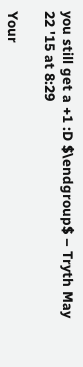you still get a +1 :D $\endgroup$ – Tryth May 22 '15 at 8:29

Your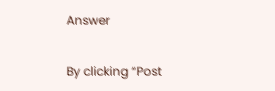Answer

By clicking “Post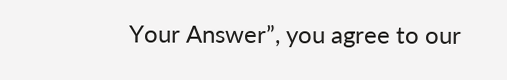Your Answer”, you agree to our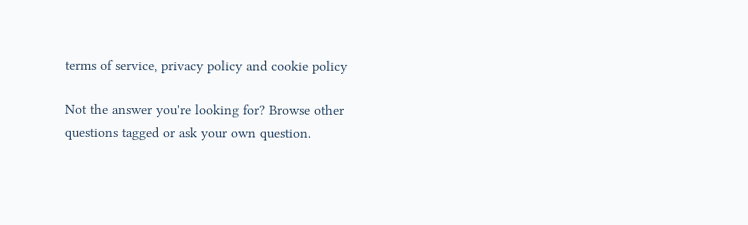terms of service, privacy policy and cookie policy

Not the answer you're looking for? Browse other questions tagged or ask your own question.